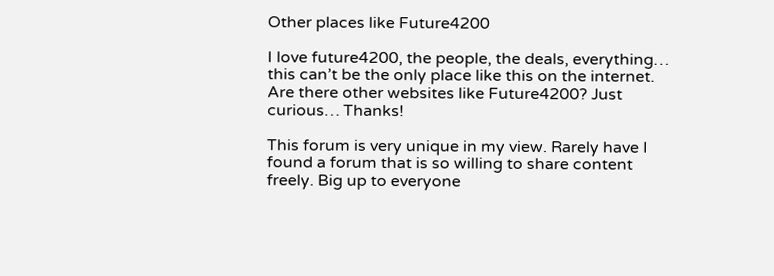Other places like Future4200

I love future4200, the people, the deals, everything… this can’t be the only place like this on the internet. Are there other websites like Future4200? Just curious… Thanks!

This forum is very unique in my view. Rarely have I found a forum that is so willing to share content freely. Big up to everyone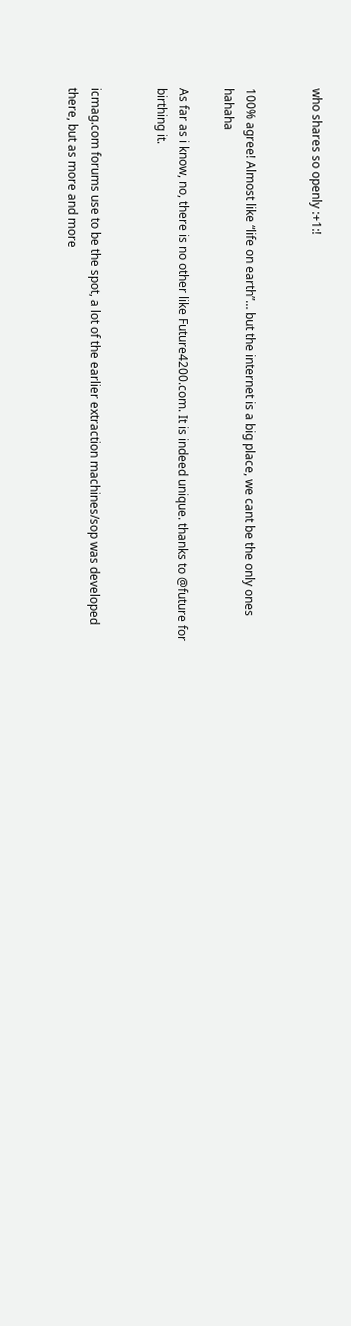who shares so openly :+1:!


100% agree! Almost like “life on earth”… but the internet is a big place, we cant be the only ones hahaha

As far as i know, no, there is no other like Future4200.com. It is indeed unique. thanks to @future for birthing it.


icmag.com forums use to be the spot, a lot of the earlier extraction machines/sop was developed there, but as more and more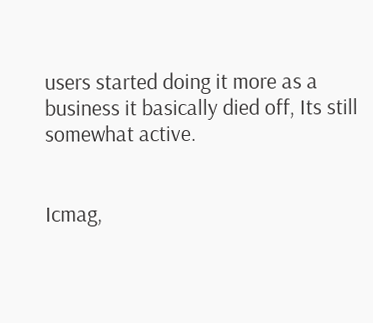users started doing it more as a business it basically died off, Its still somewhat active.


Icmag,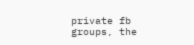private fb groups, the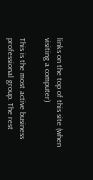links on the top of this site (when visiting a computer)

This is the most active business professional group. The rest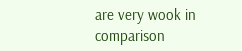are very wook in comparison